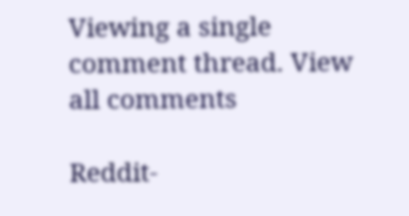Viewing a single comment thread. View all comments

Reddit-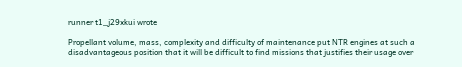runner t1_j29xkui wrote

Propellant volume, mass, complexity and difficulty of maintenance put NTR engines at such a disadvantageous position that it will be difficult to find missions that justifies their usage over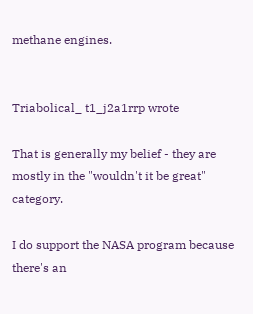methane engines.


Triabolical_ t1_j2a1rrp wrote

That is generally my belief - they are mostly in the "wouldn't it be great" category.

I do support the NASA program because there's an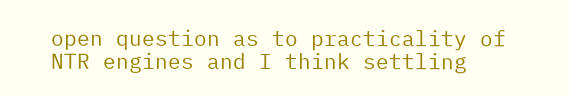open question as to practicality of NTR engines and I think settling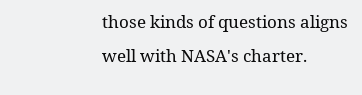those kinds of questions aligns well with NASA's charter.